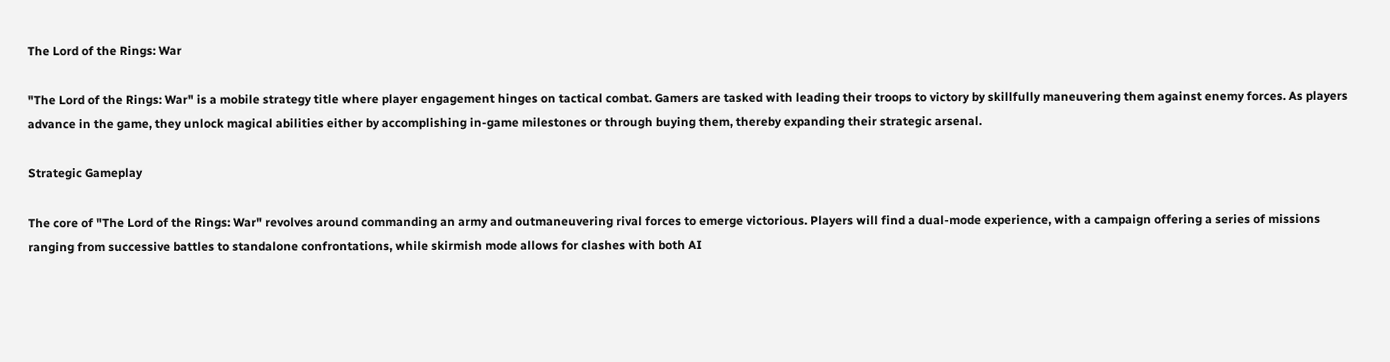The Lord of the Rings: War

"The Lord of the Rings: War" is a mobile strategy title where player engagement hinges on tactical combat. Gamers are tasked with leading their troops to victory by skillfully maneuvering them against enemy forces. As players advance in the game, they unlock magical abilities either by accomplishing in-game milestones or through buying them, thereby expanding their strategic arsenal.

Strategic Gameplay

The core of "The Lord of the Rings: War" revolves around commanding an army and outmaneuvering rival forces to emerge victorious. Players will find a dual-mode experience, with a campaign offering a series of missions ranging from successive battles to standalone confrontations, while skirmish mode allows for clashes with both AI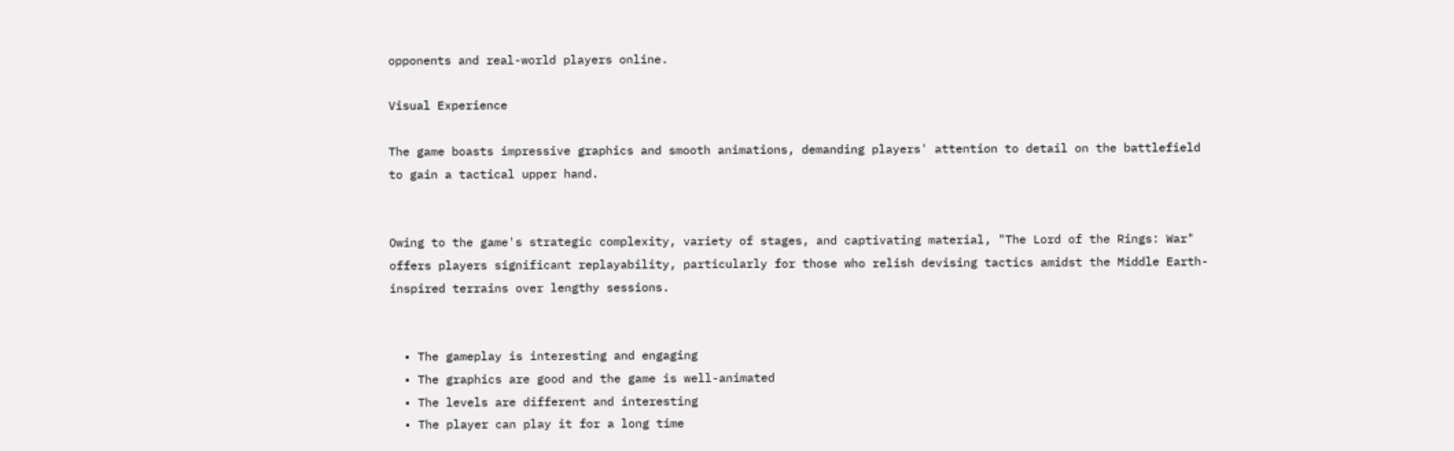opponents and real-world players online.

Visual Experience

The game boasts impressive graphics and smooth animations, demanding players' attention to detail on the battlefield to gain a tactical upper hand.


Owing to the game's strategic complexity, variety of stages, and captivating material, "The Lord of the Rings: War" offers players significant replayability, particularly for those who relish devising tactics amidst the Middle Earth-inspired terrains over lengthy sessions.


  • The gameplay is interesting and engaging
  • The graphics are good and the game is well-animated
  • The levels are different and interesting
  • The player can play it for a long time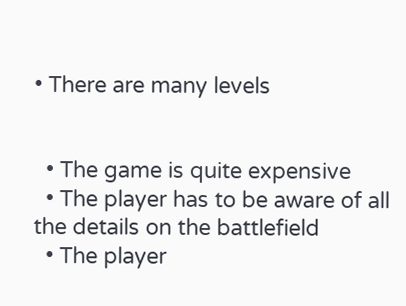• There are many levels


  • The game is quite expensive
  • The player has to be aware of all the details on the battlefield
  • The player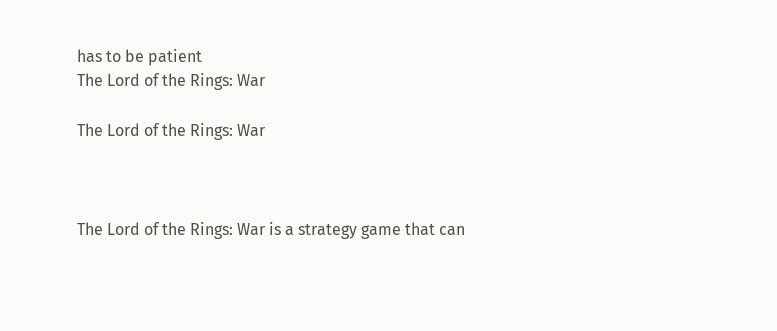has to be patient
The Lord of the Rings: War

The Lord of the Rings: War



The Lord of the Rings: War is a strategy game that can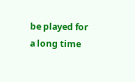be played for a long time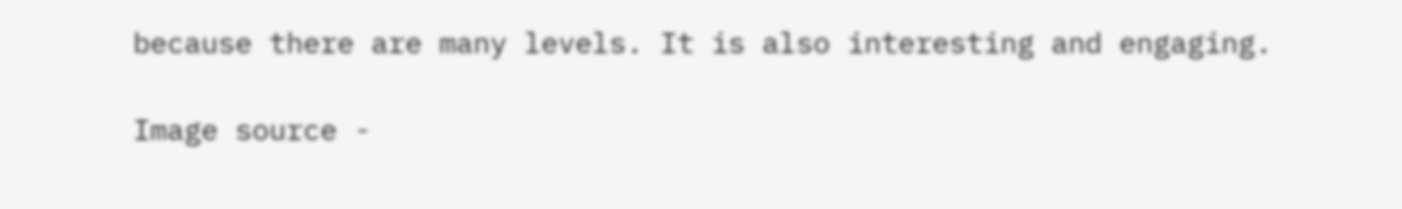because there are many levels. It is also interesting and engaging.

Image source -